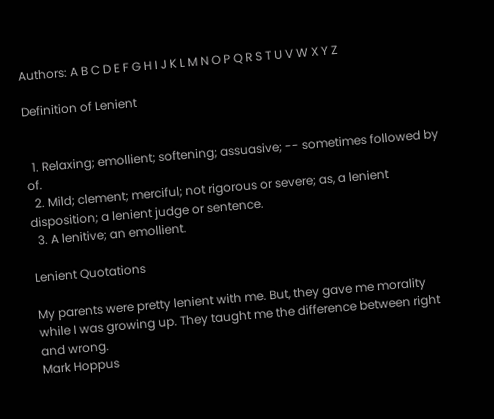Authors: A B C D E F G H I J K L M N O P Q R S T U V W X Y Z

Definition of Lenient


  1. Relaxing; emollient; softening; assuasive; -- sometimes followed by of.
  2. Mild; clement; merciful; not rigorous or severe; as, a lenient disposition; a lenient judge or sentence.
  3. A lenitive; an emollient.

Lenient Quotations

My parents were pretty lenient with me. But, they gave me morality while I was growing up. They taught me the difference between right and wrong.
Mark Hoppus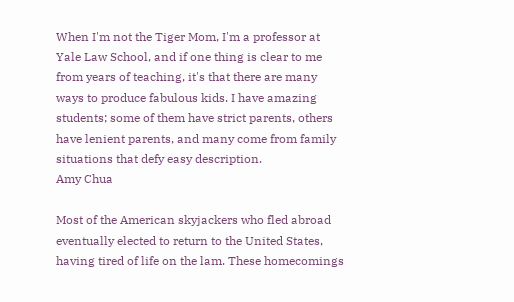When I'm not the Tiger Mom, I'm a professor at Yale Law School, and if one thing is clear to me from years of teaching, it's that there are many ways to produce fabulous kids. I have amazing students; some of them have strict parents, others have lenient parents, and many come from family situations that defy easy description.
Amy Chua

Most of the American skyjackers who fled abroad eventually elected to return to the United States, having tired of life on the lam. These homecomings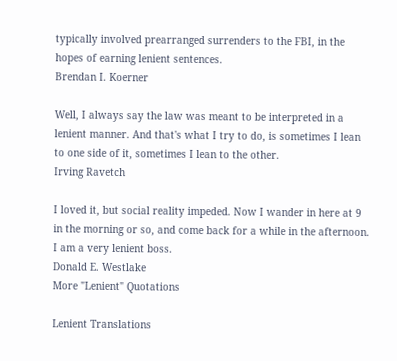typically involved prearranged surrenders to the FBI, in the hopes of earning lenient sentences.
Brendan I. Koerner

Well, I always say the law was meant to be interpreted in a lenient manner. And that's what I try to do, is sometimes I lean to one side of it, sometimes I lean to the other.
Irving Ravetch

I loved it, but social reality impeded. Now I wander in here at 9 in the morning or so, and come back for a while in the afternoon. I am a very lenient boss.
Donald E. Westlake
More "Lenient" Quotations

Lenient Translations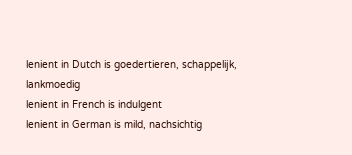lenient in Dutch is goedertieren, schappelijk, lankmoedig
lenient in French is indulgent
lenient in German is mild, nachsichtig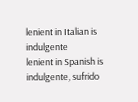lenient in Italian is indulgente
lenient in Spanish is indulgente, sufrido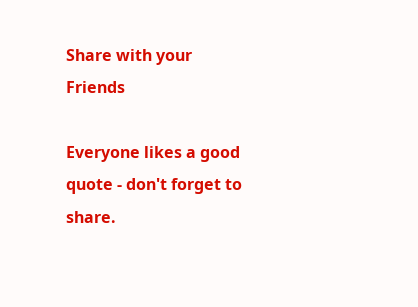Share with your Friends

Everyone likes a good quote - don't forget to share.